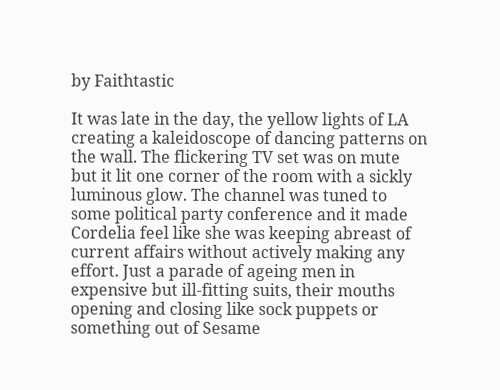by Faithtastic

It was late in the day, the yellow lights of LA creating a kaleidoscope of dancing patterns on the wall. The flickering TV set was on mute but it lit one corner of the room with a sickly luminous glow. The channel was tuned to some political party conference and it made Cordelia feel like she was keeping abreast of current affairs without actively making any effort. Just a parade of ageing men in expensive but ill-fitting suits, their mouths opening and closing like sock puppets or something out of Sesame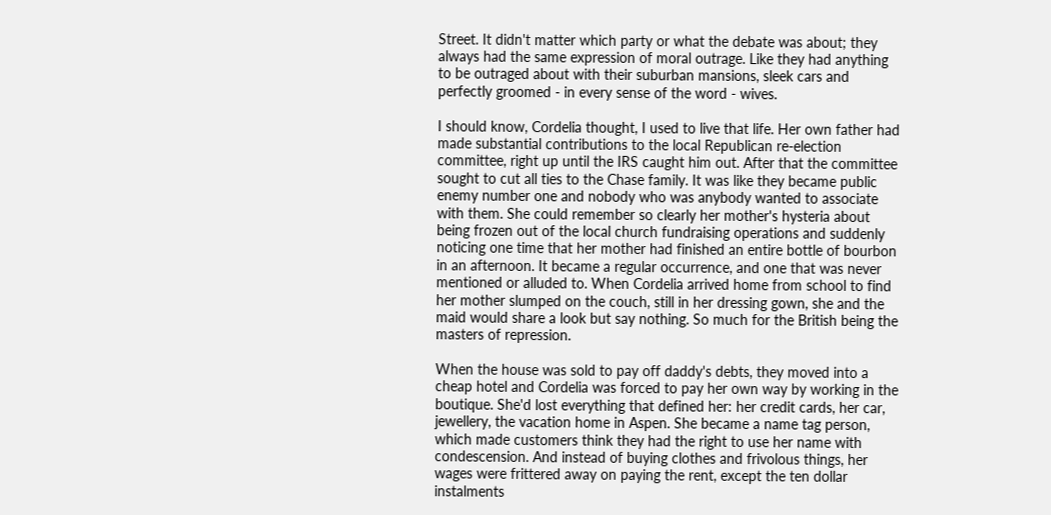Street. It didn't matter which party or what the debate was about; they always had the same expression of moral outrage. Like they had anything to be outraged about with their suburban mansions, sleek cars and perfectly groomed - in every sense of the word - wives.

I should know, Cordelia thought, I used to live that life. Her own father had made substantial contributions to the local Republican re-election committee, right up until the IRS caught him out. After that the committee sought to cut all ties to the Chase family. It was like they became public enemy number one and nobody who was anybody wanted to associate with them. She could remember so clearly her mother's hysteria about being frozen out of the local church fundraising operations and suddenly noticing one time that her mother had finished an entire bottle of bourbon in an afternoon. It became a regular occurrence, and one that was never mentioned or alluded to. When Cordelia arrived home from school to find her mother slumped on the couch, still in her dressing gown, she and the maid would share a look but say nothing. So much for the British being the masters of repression.

When the house was sold to pay off daddy's debts, they moved into a cheap hotel and Cordelia was forced to pay her own way by working in the boutique. She'd lost everything that defined her: her credit cards, her car, jewellery, the vacation home in Aspen. She became a name tag person, which made customers think they had the right to use her name with condescension. And instead of buying clothes and frivolous things, her wages were frittered away on paying the rent, except the ten dollar instalments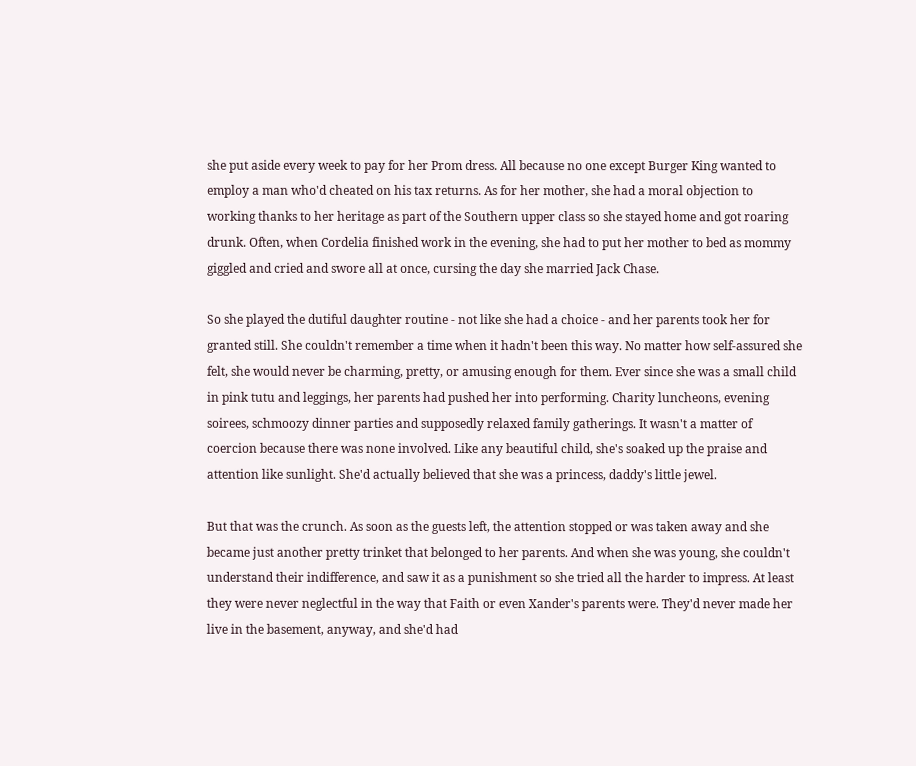she put aside every week to pay for her Prom dress. All because no one except Burger King wanted to employ a man who'd cheated on his tax returns. As for her mother, she had a moral objection to working thanks to her heritage as part of the Southern upper class so she stayed home and got roaring drunk. Often, when Cordelia finished work in the evening, she had to put her mother to bed as mommy giggled and cried and swore all at once, cursing the day she married Jack Chase.

So she played the dutiful daughter routine - not like she had a choice - and her parents took her for granted still. She couldn't remember a time when it hadn't been this way. No matter how self-assured she felt, she would never be charming, pretty, or amusing enough for them. Ever since she was a small child in pink tutu and leggings, her parents had pushed her into performing. Charity luncheons, evening soirees, schmoozy dinner parties and supposedly relaxed family gatherings. It wasn't a matter of coercion because there was none involved. Like any beautiful child, she's soaked up the praise and attention like sunlight. She'd actually believed that she was a princess, daddy's little jewel.

But that was the crunch. As soon as the guests left, the attention stopped or was taken away and she became just another pretty trinket that belonged to her parents. And when she was young, she couldn't understand their indifference, and saw it as a punishment so she tried all the harder to impress. At least they were never neglectful in the way that Faith or even Xander's parents were. They'd never made her live in the basement, anyway, and she'd had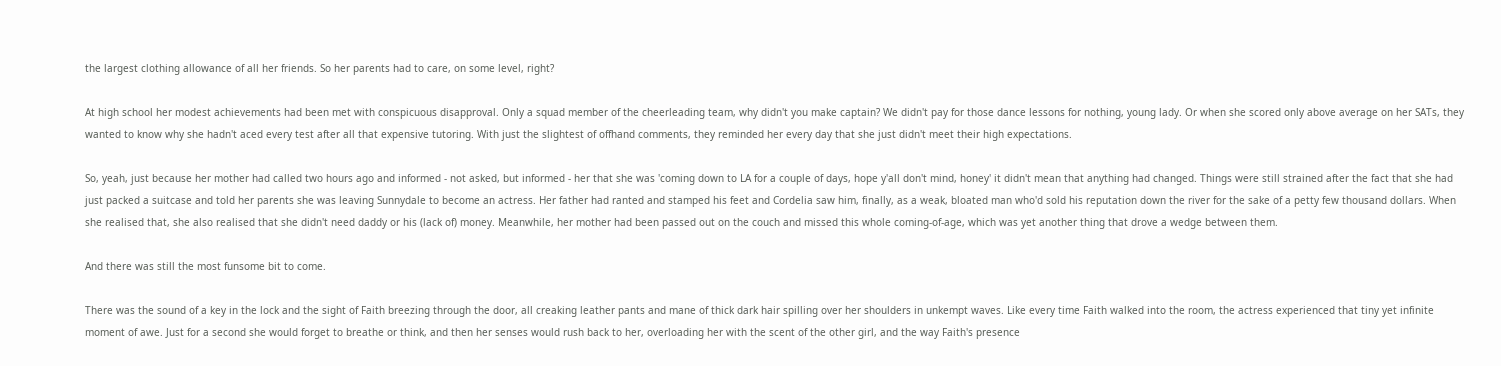the largest clothing allowance of all her friends. So her parents had to care, on some level, right?

At high school her modest achievements had been met with conspicuous disapproval. Only a squad member of the cheerleading team, why didn't you make captain? We didn't pay for those dance lessons for nothing, young lady. Or when she scored only above average on her SATs, they wanted to know why she hadn't aced every test after all that expensive tutoring. With just the slightest of offhand comments, they reminded her every day that she just didn't meet their high expectations.

So, yeah, just because her mother had called two hours ago and informed - not asked, but informed - her that she was 'coming down to LA for a couple of days, hope y'all don't mind, honey' it didn't mean that anything had changed. Things were still strained after the fact that she had just packed a suitcase and told her parents she was leaving Sunnydale to become an actress. Her father had ranted and stamped his feet and Cordelia saw him, finally, as a weak, bloated man who'd sold his reputation down the river for the sake of a petty few thousand dollars. When she realised that, she also realised that she didn't need daddy or his (lack of) money. Meanwhile, her mother had been passed out on the couch and missed this whole coming-of-age, which was yet another thing that drove a wedge between them.

And there was still the most funsome bit to come.

There was the sound of a key in the lock and the sight of Faith breezing through the door, all creaking leather pants and mane of thick dark hair spilling over her shoulders in unkempt waves. Like every time Faith walked into the room, the actress experienced that tiny yet infinite moment of awe. Just for a second she would forget to breathe or think, and then her senses would rush back to her, overloading her with the scent of the other girl, and the way Faith's presence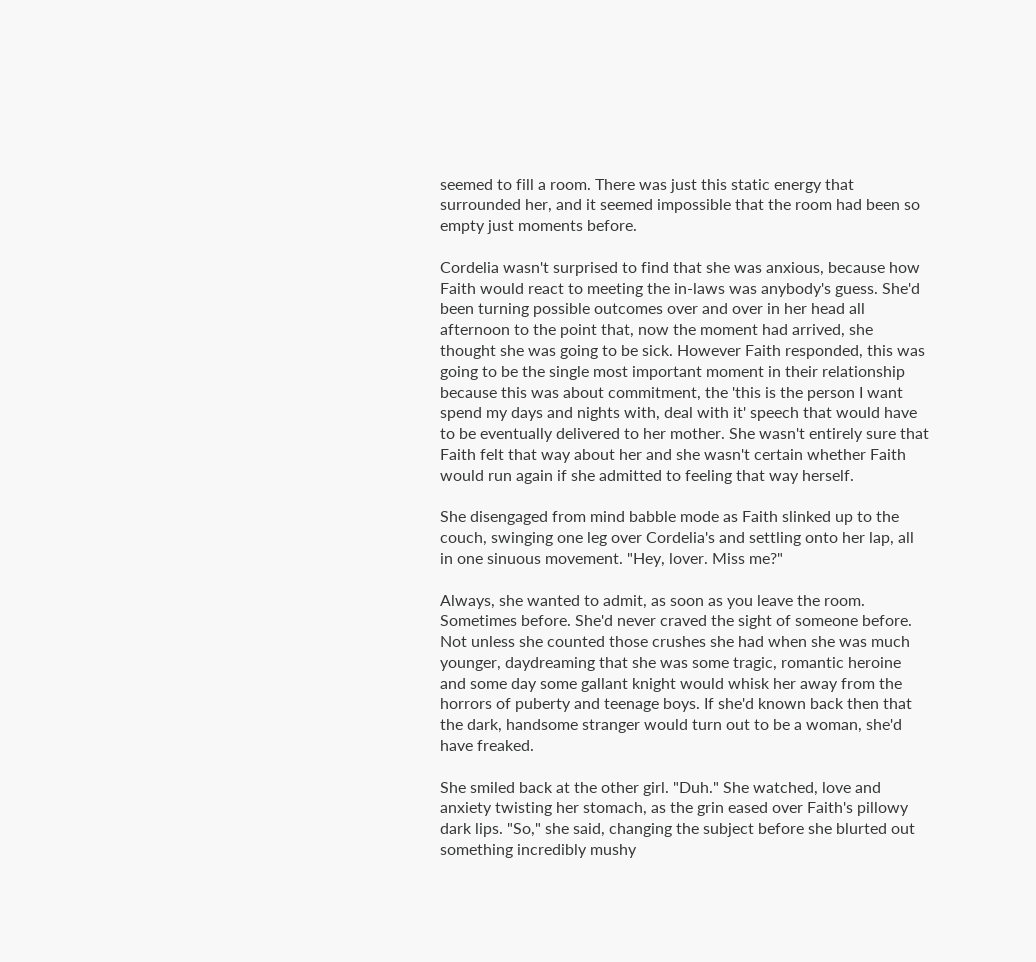seemed to fill a room. There was just this static energy that surrounded her, and it seemed impossible that the room had been so empty just moments before.

Cordelia wasn't surprised to find that she was anxious, because how Faith would react to meeting the in-laws was anybody's guess. She'd been turning possible outcomes over and over in her head all afternoon to the point that, now the moment had arrived, she thought she was going to be sick. However Faith responded, this was going to be the single most important moment in their relationship because this was about commitment, the 'this is the person I want spend my days and nights with, deal with it' speech that would have to be eventually delivered to her mother. She wasn't entirely sure that Faith felt that way about her and she wasn't certain whether Faith would run again if she admitted to feeling that way herself.

She disengaged from mind babble mode as Faith slinked up to the couch, swinging one leg over Cordelia's and settling onto her lap, all in one sinuous movement. "Hey, lover. Miss me?"

Always, she wanted to admit, as soon as you leave the room. Sometimes before. She'd never craved the sight of someone before. Not unless she counted those crushes she had when she was much younger, daydreaming that she was some tragic, romantic heroine and some day some gallant knight would whisk her away from the horrors of puberty and teenage boys. If she'd known back then that the dark, handsome stranger would turn out to be a woman, she'd have freaked.

She smiled back at the other girl. "Duh." She watched, love and anxiety twisting her stomach, as the grin eased over Faith's pillowy dark lips. "So," she said, changing the subject before she blurted out something incredibly mushy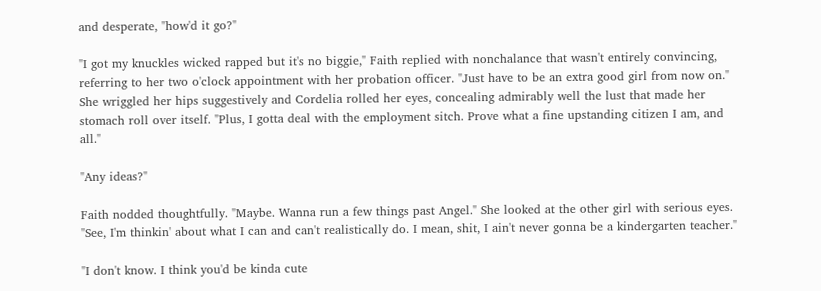and desperate, "how'd it go?"

"I got my knuckles wicked rapped but it's no biggie," Faith replied with nonchalance that wasn't entirely convincing, referring to her two o'clock appointment with her probation officer. "Just have to be an extra good girl from now on." She wriggled her hips suggestively and Cordelia rolled her eyes, concealing admirably well the lust that made her stomach roll over itself. "Plus, I gotta deal with the employment sitch. Prove what a fine upstanding citizen I am, and all."

"Any ideas?"

Faith nodded thoughtfully. "Maybe. Wanna run a few things past Angel." She looked at the other girl with serious eyes. "See, I'm thinkin' about what I can and can't realistically do. I mean, shit, I ain't never gonna be a kindergarten teacher."

"I don't know. I think you'd be kinda cute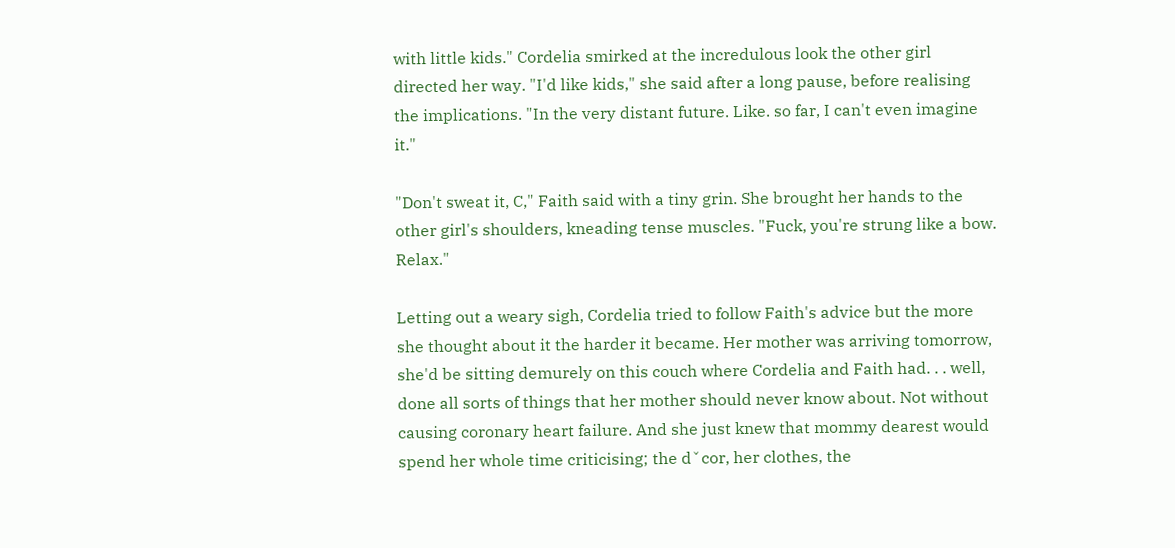with little kids." Cordelia smirked at the incredulous look the other girl directed her way. "I'd like kids," she said after a long pause, before realising the implications. "In the very distant future. Like. so far, I can't even imagine it."

"Don't sweat it, C," Faith said with a tiny grin. She brought her hands to the other girl's shoulders, kneading tense muscles. "Fuck, you're strung like a bow. Relax."

Letting out a weary sigh, Cordelia tried to follow Faith's advice but the more she thought about it the harder it became. Her mother was arriving tomorrow, she'd be sitting demurely on this couch where Cordelia and Faith had. . . well, done all sorts of things that her mother should never know about. Not without causing coronary heart failure. And she just knew that mommy dearest would spend her whole time criticising; the dˇcor, her clothes, the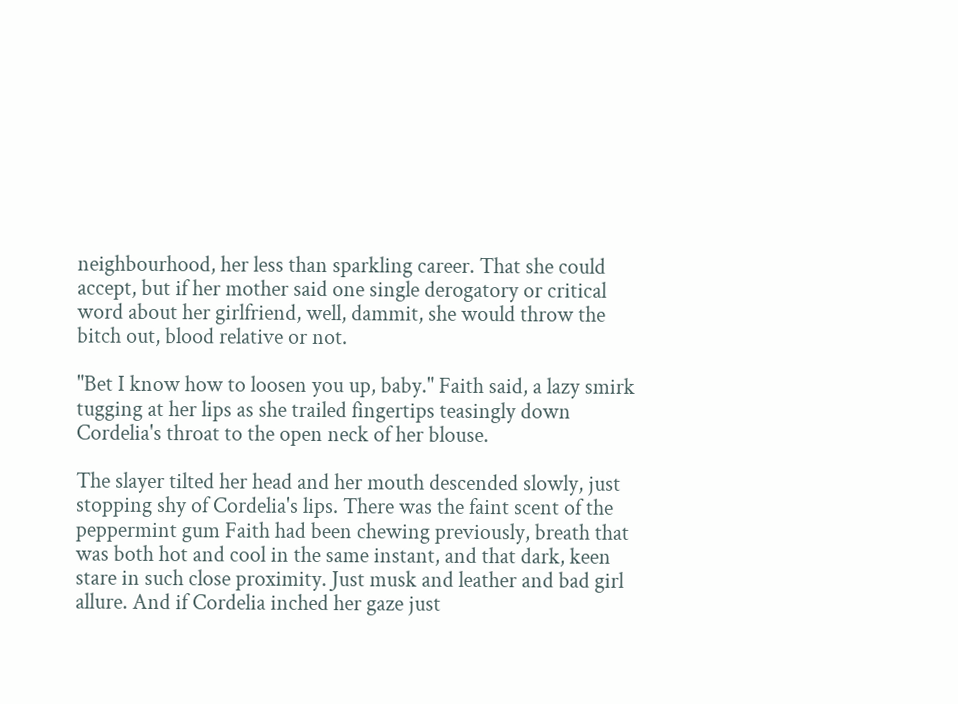neighbourhood, her less than sparkling career. That she could accept, but if her mother said one single derogatory or critical word about her girlfriend, well, dammit, she would throw the bitch out, blood relative or not.

"Bet I know how to loosen you up, baby." Faith said, a lazy smirk tugging at her lips as she trailed fingertips teasingly down Cordelia's throat to the open neck of her blouse.

The slayer tilted her head and her mouth descended slowly, just stopping shy of Cordelia's lips. There was the faint scent of the peppermint gum Faith had been chewing previously, breath that was both hot and cool in the same instant, and that dark, keen stare in such close proximity. Just musk and leather and bad girl allure. And if Cordelia inched her gaze just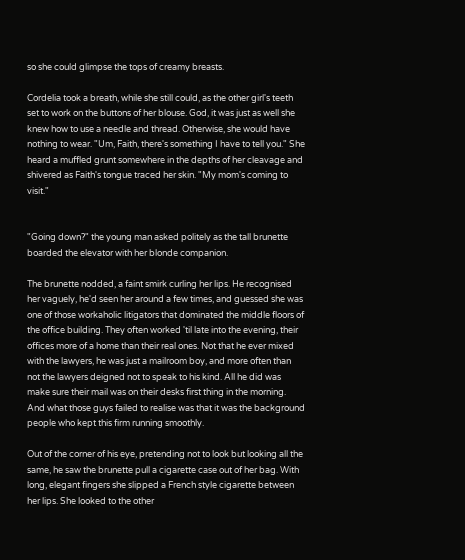so she could glimpse the tops of creamy breasts.

Cordelia took a breath, while she still could, as the other girl's teeth set to work on the buttons of her blouse. God, it was just as well she knew how to use a needle and thread. Otherwise, she would have nothing to wear. "Um, Faith, there's something I have to tell you." She heard a muffled grunt somewhere in the depths of her cleavage and shivered as Faith's tongue traced her skin. "My mom's coming to visit."


"Going down?" the young man asked politely as the tall brunette boarded the elevator with her blonde companion.

The brunette nodded, a faint smirk curling her lips. He recognised her vaguely, he'd seen her around a few times, and guessed she was one of those workaholic litigators that dominated the middle floors of the office building. They often worked 'til late into the evening, their offices more of a home than their real ones. Not that he ever mixed with the lawyers, he was just a mailroom boy, and more often than not the lawyers deigned not to speak to his kind. All he did was make sure their mail was on their desks first thing in the morning. And what those guys failed to realise was that it was the background people who kept this firm running smoothly.

Out of the corner of his eye, pretending not to look but looking all the same, he saw the brunette pull a cigarette case out of her bag. With long, elegant fingers she slipped a French style cigarette between her lips. She looked to the other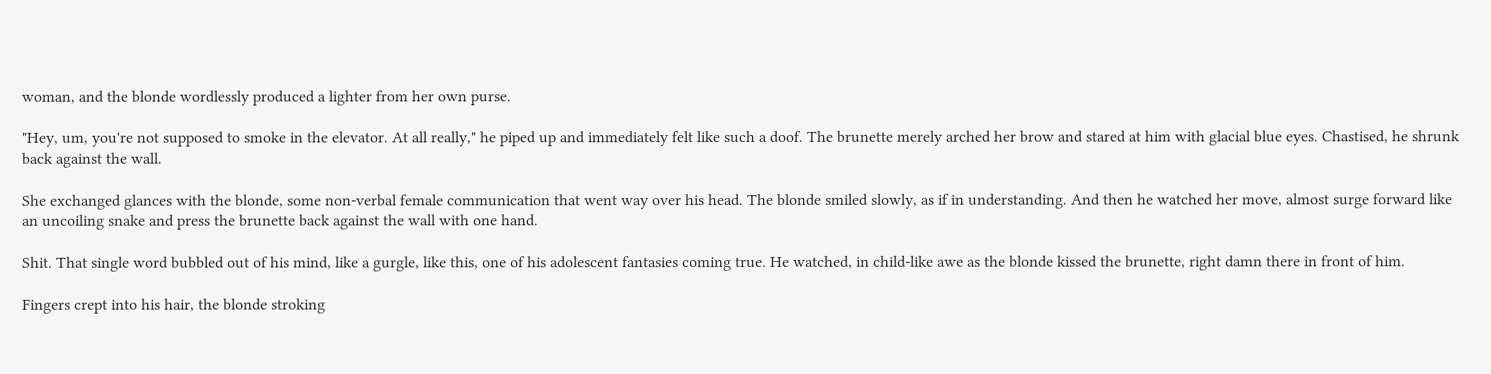woman, and the blonde wordlessly produced a lighter from her own purse.

"Hey, um, you're not supposed to smoke in the elevator. At all really," he piped up and immediately felt like such a doof. The brunette merely arched her brow and stared at him with glacial blue eyes. Chastised, he shrunk back against the wall.

She exchanged glances with the blonde, some non-verbal female communication that went way over his head. The blonde smiled slowly, as if in understanding. And then he watched her move, almost surge forward like an uncoiling snake and press the brunette back against the wall with one hand.

Shit. That single word bubbled out of his mind, like a gurgle, like this, one of his adolescent fantasies coming true. He watched, in child-like awe as the blonde kissed the brunette, right damn there in front of him.

Fingers crept into his hair, the blonde stroking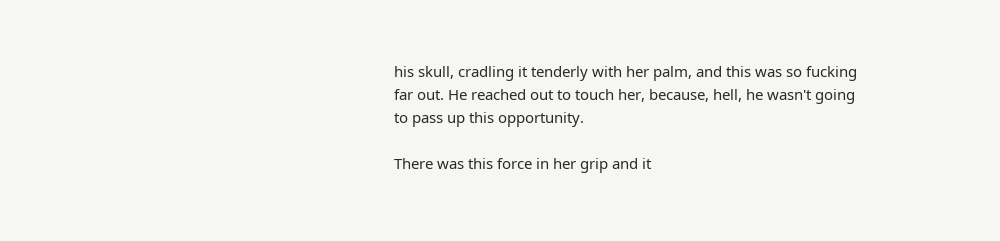his skull, cradling it tenderly with her palm, and this was so fucking far out. He reached out to touch her, because, hell, he wasn't going to pass up this opportunity.

There was this force in her grip and it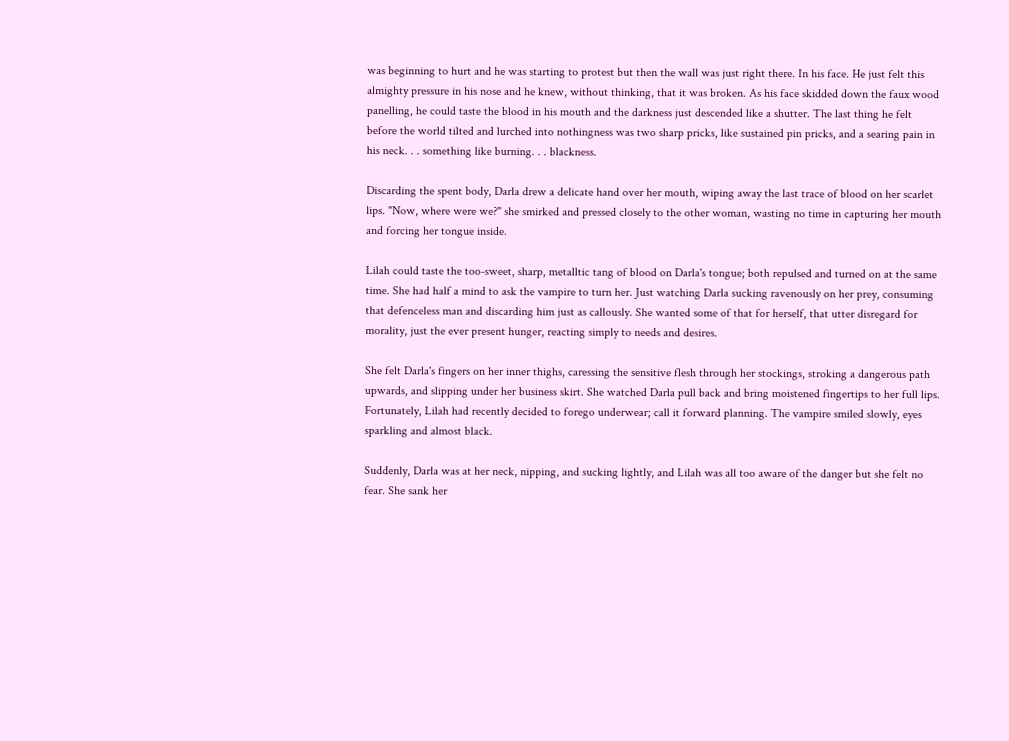was beginning to hurt and he was starting to protest but then the wall was just right there. In his face. He just felt this almighty pressure in his nose and he knew, without thinking, that it was broken. As his face skidded down the faux wood panelling, he could taste the blood in his mouth and the darkness just descended like a shutter. The last thing he felt before the world tilted and lurched into nothingness was two sharp pricks, like sustained pin pricks, and a searing pain in his neck. . . something like burning. . . blackness.

Discarding the spent body, Darla drew a delicate hand over her mouth, wiping away the last trace of blood on her scarlet lips. "Now, where were we?" she smirked and pressed closely to the other woman, wasting no time in capturing her mouth and forcing her tongue inside.

Lilah could taste the too-sweet, sharp, metalltic tang of blood on Darla's tongue; both repulsed and turned on at the same time. She had half a mind to ask the vampire to turn her. Just watching Darla sucking ravenously on her prey, consuming that defenceless man and discarding him just as callously. She wanted some of that for herself, that utter disregard for morality, just the ever present hunger, reacting simply to needs and desires.

She felt Darla's fingers on her inner thighs, caressing the sensitive flesh through her stockings, stroking a dangerous path upwards, and slipping under her business skirt. She watched Darla pull back and bring moistened fingertips to her full lips. Fortunately, Lilah had recently decided to forego underwear; call it forward planning. The vampire smiled slowly, eyes sparkling and almost black.

Suddenly, Darla was at her neck, nipping, and sucking lightly, and Lilah was all too aware of the danger but she felt no fear. She sank her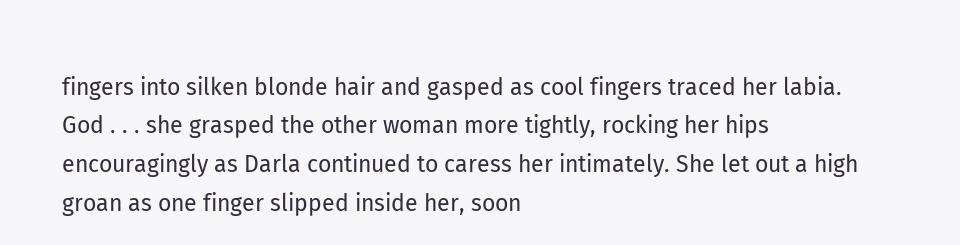fingers into silken blonde hair and gasped as cool fingers traced her labia. God . . . she grasped the other woman more tightly, rocking her hips encouragingly as Darla continued to caress her intimately. She let out a high groan as one finger slipped inside her, soon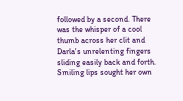followed by a second. There was the whisper of a cool thumb across her clit and Darla's unrelenting fingers sliding easily back and forth. Smiling lips sought her own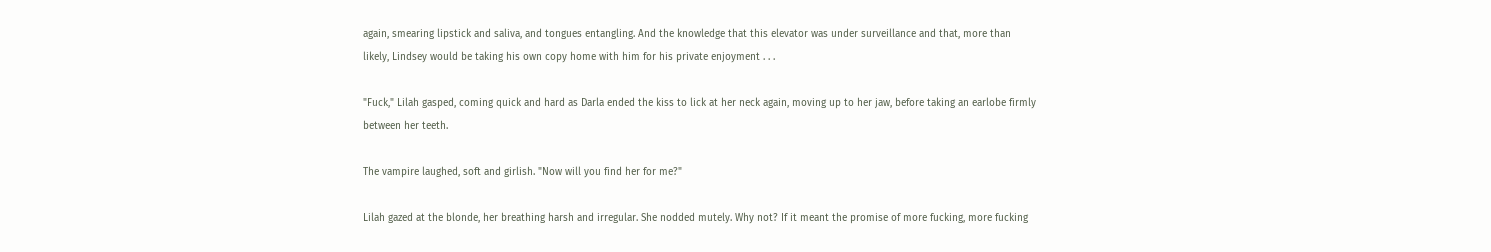again, smearing lipstick and saliva, and tongues entangling. And the knowledge that this elevator was under surveillance and that, more than likely, Lindsey would be taking his own copy home with him for his private enjoyment . . .

"Fuck," Lilah gasped, coming quick and hard as Darla ended the kiss to lick at her neck again, moving up to her jaw, before taking an earlobe firmly between her teeth.

The vampire laughed, soft and girlish. "Now will you find her for me?"

Lilah gazed at the blonde, her breathing harsh and irregular. She nodded mutely. Why not? If it meant the promise of more fucking, more fucking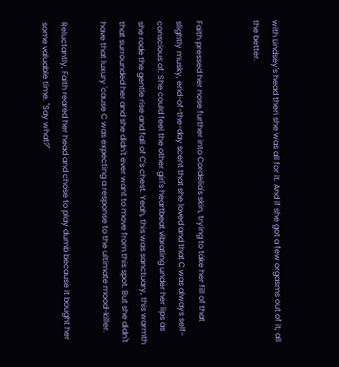with Lindsey's head then she was all for it. And if she got a few orgasms out of it, all the better.


Faith pressed her nose further into Cordelia's skin, trying to take her fill of that slightly musky, end-of-the-day scent that she loved and that C was always self-conscious of. She could feel the other girl's heartbeat vibrating under her lips as she rode the gentle rise and fall of C's chest. Yeah, this was sanctuary, this warmth that surrounded her and she didn't ever want to move from this spot. But she didn't have that luxury 'cause C was expecting a response to the ultimate mood-killer.

Reluctantly, Faith reared her head and chose to play dumb because it bought her some valuable time. "Say what?"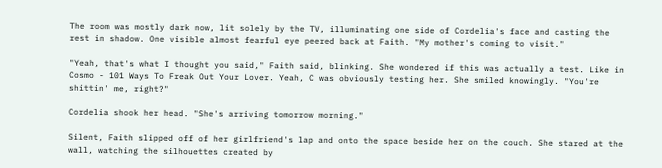The room was mostly dark now, lit solely by the TV, illuminating one side of Cordelia's face and casting the rest in shadow. One visible almost fearful eye peered back at Faith. "My mother's coming to visit."

"Yeah, that's what I thought you said," Faith said, blinking. She wondered if this was actually a test. Like in Cosmo - 101 Ways To Freak Out Your Lover. Yeah, C was obviously testing her. She smiled knowingly. "You're shittin' me, right?"

Cordelia shook her head. "She's arriving tomorrow morning."

Silent, Faith slipped off of her girlfriend's lap and onto the space beside her on the couch. She stared at the wall, watching the silhouettes created by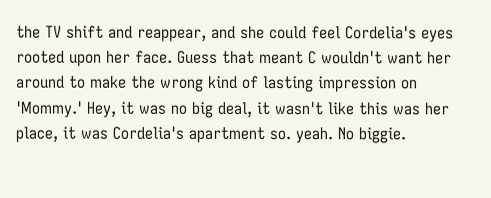the TV shift and reappear, and she could feel Cordelia's eyes rooted upon her face. Guess that meant C wouldn't want her around to make the wrong kind of lasting impression on 'Mommy.' Hey, it was no big deal, it wasn't like this was her place, it was Cordelia's apartment so. yeah. No biggie.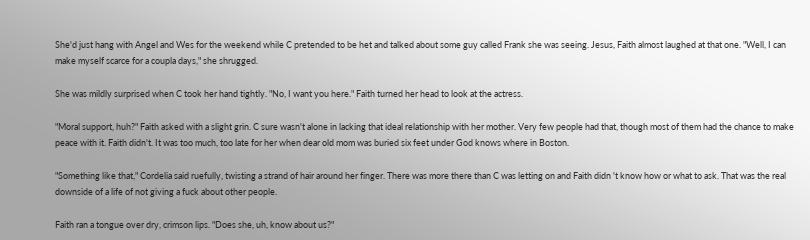She'd just hang with Angel and Wes for the weekend while C pretended to be het and talked about some guy called Frank she was seeing. Jesus, Faith almost laughed at that one. "Well, I can make myself scarce for a coupla days," she shrugged.

She was mildly surprised when C took her hand tightly. "No, I want you here." Faith turned her head to look at the actress.

"Moral support, huh?" Faith asked with a slight grin. C sure wasn't alone in lacking that ideal relationship with her mother. Very few people had that, though most of them had the chance to make peace with it. Faith didn't. It was too much, too late for her when dear old mom was buried six feet under God knows where in Boston.

"Something like that," Cordelia said ruefully, twisting a strand of hair around her finger. There was more there than C was letting on and Faith didn 't know how or what to ask. That was the real downside of a life of not giving a fuck about other people.

Faith ran a tongue over dry, crimson lips. "Does she, uh, know about us?"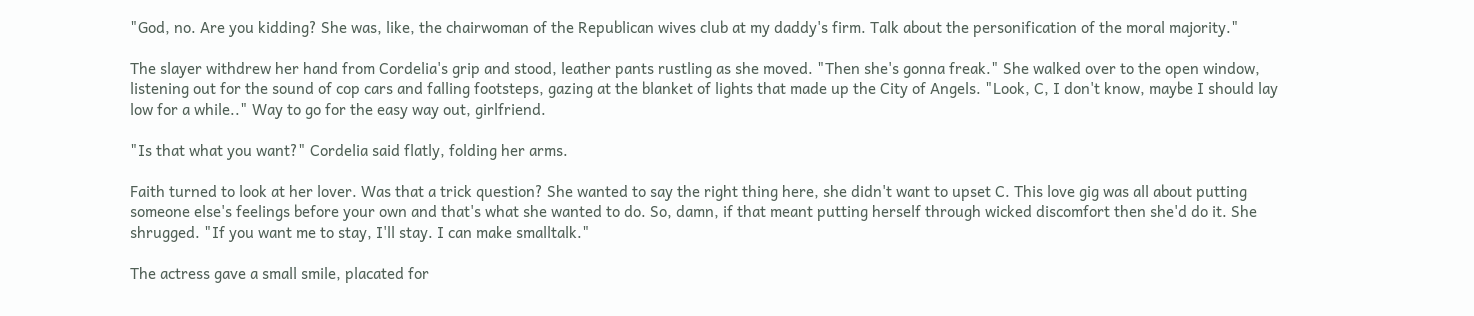"God, no. Are you kidding? She was, like, the chairwoman of the Republican wives club at my daddy's firm. Talk about the personification of the moral majority."

The slayer withdrew her hand from Cordelia's grip and stood, leather pants rustling as she moved. "Then she's gonna freak." She walked over to the open window, listening out for the sound of cop cars and falling footsteps, gazing at the blanket of lights that made up the City of Angels. "Look, C, I don't know, maybe I should lay low for a while.." Way to go for the easy way out, girlfriend.

"Is that what you want?" Cordelia said flatly, folding her arms.

Faith turned to look at her lover. Was that a trick question? She wanted to say the right thing here, she didn't want to upset C. This love gig was all about putting someone else's feelings before your own and that's what she wanted to do. So, damn, if that meant putting herself through wicked discomfort then she'd do it. She shrugged. "If you want me to stay, I'll stay. I can make smalltalk."

The actress gave a small smile, placated for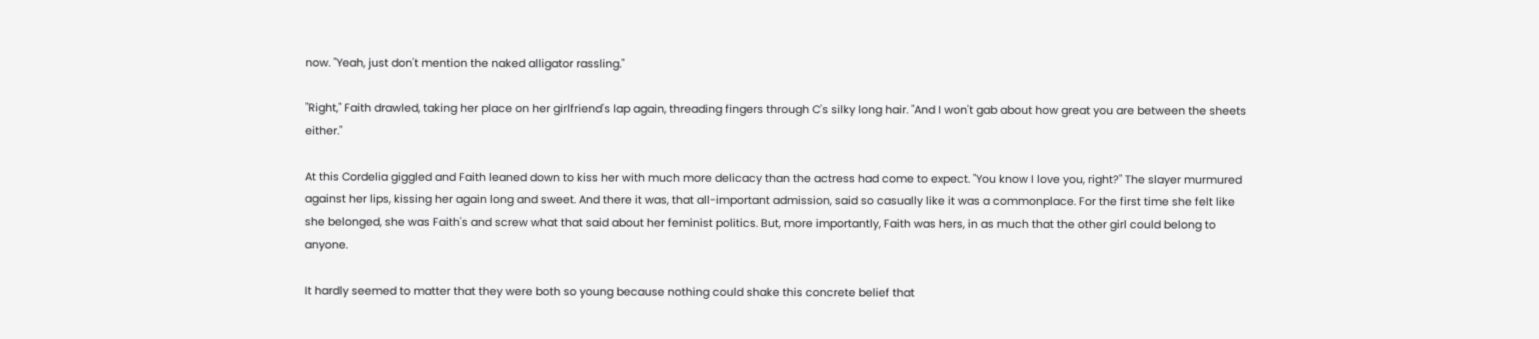now. "Yeah, just don't mention the naked alligator rassling."

"Right," Faith drawled, taking her place on her girlfriend's lap again, threading fingers through C's silky long hair. "And I won't gab about how great you are between the sheets either."

At this Cordelia giggled and Faith leaned down to kiss her with much more delicacy than the actress had come to expect. "You know I love you, right?" The slayer murmured against her lips, kissing her again long and sweet. And there it was, that all-important admission, said so casually like it was a commonplace. For the first time she felt like she belonged, she was Faith's and screw what that said about her feminist politics. But, more importantly, Faith was hers, in as much that the other girl could belong to anyone.

It hardly seemed to matter that they were both so young because nothing could shake this concrete belief that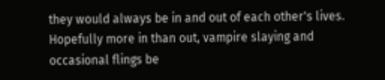they would always be in and out of each other's lives. Hopefully more in than out, vampire slaying and occasional flings be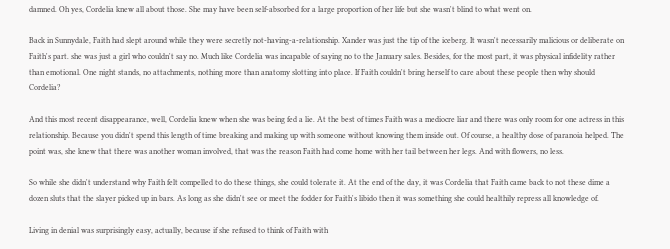damned. Oh yes, Cordelia knew all about those. She may have been self-absorbed for a large proportion of her life but she wasn't blind to what went on.

Back in Sunnydale, Faith had slept around while they were secretly not-having-a-relationship. Xander was just the tip of the iceberg. It wasn't necessarily malicious or deliberate on Faith's part. she was just a girl who couldn't say no. Much like Cordelia was incapable of saying no to the January sales. Besides, for the most part, it was physical infidelity rather than emotional. One night stands, no attachments, nothing more than anatomy slotting into place. If Faith couldn't bring herself to care about these people then why should Cordelia?

And this most recent disappearance, well, Cordelia knew when she was being fed a lie. At the best of times Faith was a mediocre liar and there was only room for one actress in this relationship. Because you didn't spend this length of time breaking and making up with someone without knowing them inside out. Of course, a healthy dose of paranoia helped. The point was, she knew that there was another woman involved, that was the reason Faith had come home with her tail between her legs. And with flowers, no less.

So while she didn't understand why Faith felt compelled to do these things, she could tolerate it. At the end of the day, it was Cordelia that Faith came back to not these dime a dozen sluts that the slayer picked up in bars. As long as she didn't see or meet the fodder for Faith's libido then it was something she could healthily repress all knowledge of.

Living in denial was surprisingly easy, actually, because if she refused to think of Faith with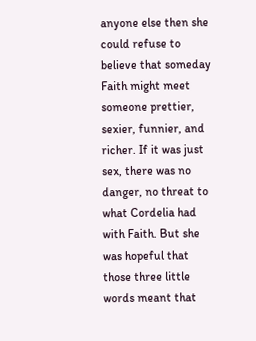anyone else then she could refuse to believe that someday Faith might meet someone prettier, sexier, funnier, and richer. If it was just sex, there was no danger, no threat to what Cordelia had with Faith. But she was hopeful that those three little words meant that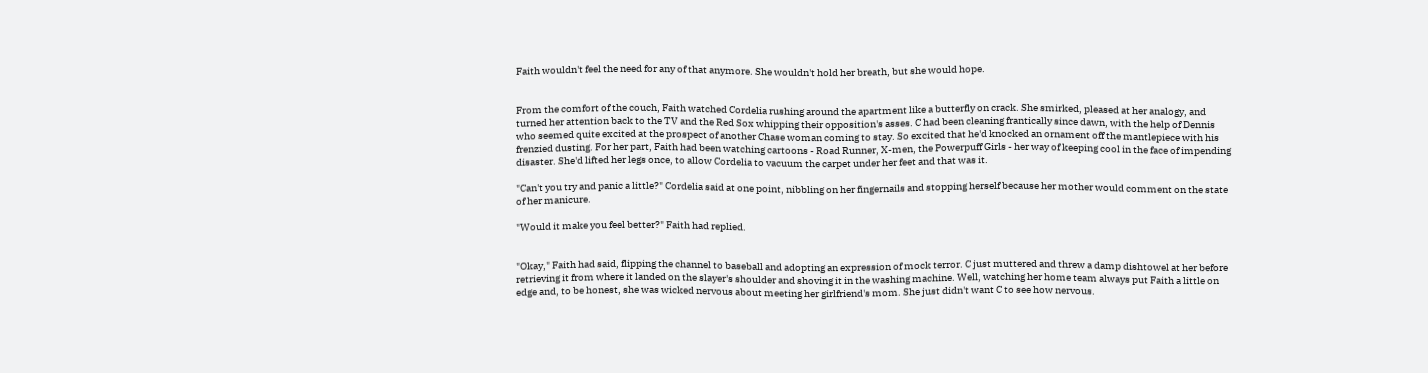Faith wouldn't feel the need for any of that anymore. She wouldn't hold her breath, but she would hope.


From the comfort of the couch, Faith watched Cordelia rushing around the apartment like a butterfly on crack. She smirked, pleased at her analogy, and turned her attention back to the TV and the Red Sox whipping their opposition's asses. C had been cleaning frantically since dawn, with the help of Dennis who seemed quite excited at the prospect of another Chase woman coming to stay. So excited that he'd knocked an ornament off the mantlepiece with his frenzied dusting. For her part, Faith had been watching cartoons - Road Runner, X-men, the Powerpuff Girls - her way of keeping cool in the face of impending disaster. She'd lifted her legs once, to allow Cordelia to vacuum the carpet under her feet and that was it.

"Can't you try and panic a little?" Cordelia said at one point, nibbling on her fingernails and stopping herself because her mother would comment on the state of her manicure.

"Would it make you feel better?" Faith had replied.


"Okay," Faith had said, flipping the channel to baseball and adopting an expression of mock terror. C just muttered and threw a damp dishtowel at her before retrieving it from where it landed on the slayer's shoulder and shoving it in the washing machine. Well, watching her home team always put Faith a little on edge and, to be honest, she was wicked nervous about meeting her girlfriend's mom. She just didn't want C to see how nervous.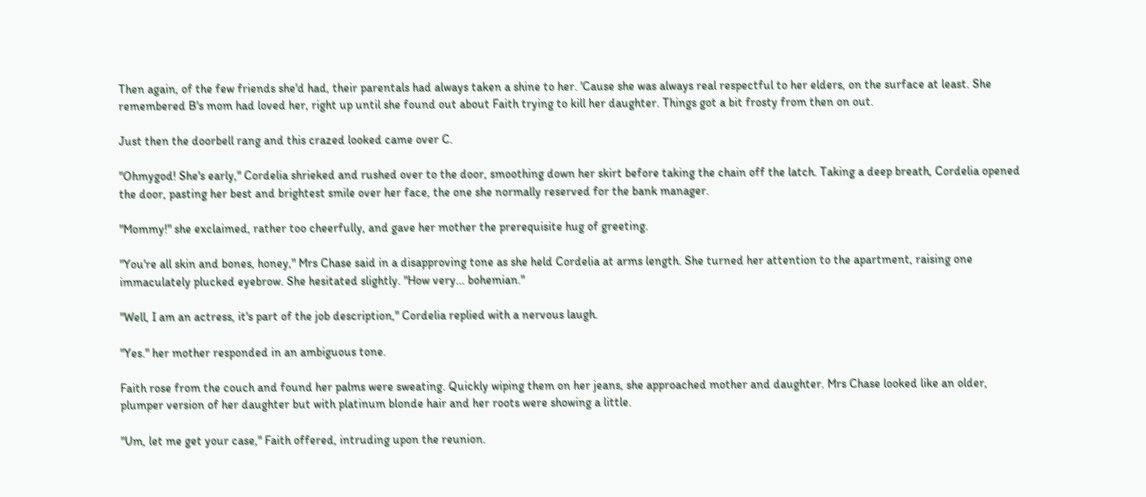Then again, of the few friends she'd had, their parentals had always taken a shine to her. 'Cause she was always real respectful to her elders, on the surface at least. She remembered B's mom had loved her, right up until she found out about Faith trying to kill her daughter. Things got a bit frosty from then on out.

Just then the doorbell rang and this crazed looked came over C.

"Ohmygod! She's early," Cordelia shrieked and rushed over to the door, smoothing down her skirt before taking the chain off the latch. Taking a deep breath, Cordelia opened the door, pasting her best and brightest smile over her face, the one she normally reserved for the bank manager.

"Mommy!" she exclaimed, rather too cheerfully, and gave her mother the prerequisite hug of greeting.

"You're all skin and bones, honey," Mrs Chase said in a disapproving tone as she held Cordelia at arms length. She turned her attention to the apartment, raising one immaculately plucked eyebrow. She hesitated slightly. "How very... bohemian."

"Well, I am an actress, it's part of the job description," Cordelia replied with a nervous laugh.

"Yes." her mother responded in an ambiguous tone.

Faith rose from the couch and found her palms were sweating. Quickly wiping them on her jeans, she approached mother and daughter. Mrs Chase looked like an older, plumper version of her daughter but with platinum blonde hair and her roots were showing a little.

"Um, let me get your case," Faith offered, intruding upon the reunion.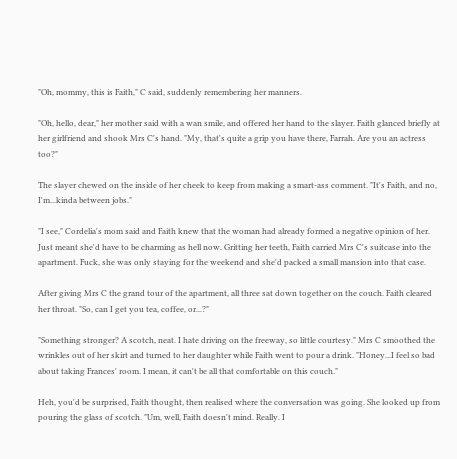"Oh, mommy, this is Faith," C said, suddenly remembering her manners.

"Oh, hello, dear," her mother said with a wan smile, and offered her hand to the slayer. Faith glanced briefly at her girlfriend and shook Mrs C's hand. "My, that's quite a grip you have there, Farrah. Are you an actress too?"

The slayer chewed on the inside of her cheek to keep from making a smart-ass comment. "It's Faith, and no, I'm...kinda between jobs."

"I see," Cordelia's mom said and Faith knew that the woman had already formed a negative opinion of her. Just meant she'd have to be charming as hell now. Gritting her teeth, Faith carried Mrs C's suitcase into the apartment. Fuck, she was only staying for the weekend and she'd packed a small mansion into that case.

After giving Mrs C the grand tour of the apartment, all three sat down together on the couch. Faith cleared her throat. "So, can I get you tea, coffee, or...?"

"Something stronger? A scotch, neat. I hate driving on the freeway, so little courtesy." Mrs C smoothed the wrinkles out of her skirt and turned to her daughter while Faith went to pour a drink. "Honey...I feel so bad about taking Frances' room. I mean, it can't be all that comfortable on this couch."

Heh, you'd be surprised, Faith thought, then realised where the conversation was going. She looked up from pouring the glass of scotch. "Um, well, Faith doesn't mind. Really. I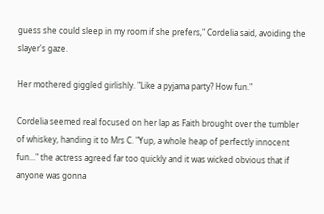guess she could sleep in my room if she prefers," Cordelia said, avoiding the slayer's gaze.

Her mothered giggled girlishly. "Like a pyjama party? How fun."

Cordelia seemed real focused on her lap as Faith brought over the tumbler of whiskey, handing it to Mrs C. "Yup, a whole heap of perfectly innocent fun..." the actress agreed far too quickly and it was wicked obvious that if anyone was gonna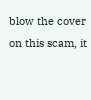blow the cover on this scam, it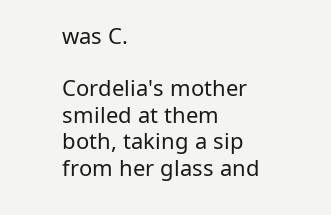was C.

Cordelia's mother smiled at them both, taking a sip from her glass and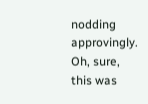nodding approvingly. Oh, sure, this was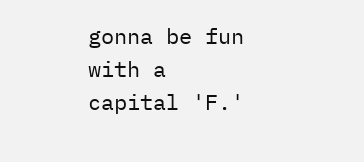gonna be fun with a capital 'F.'